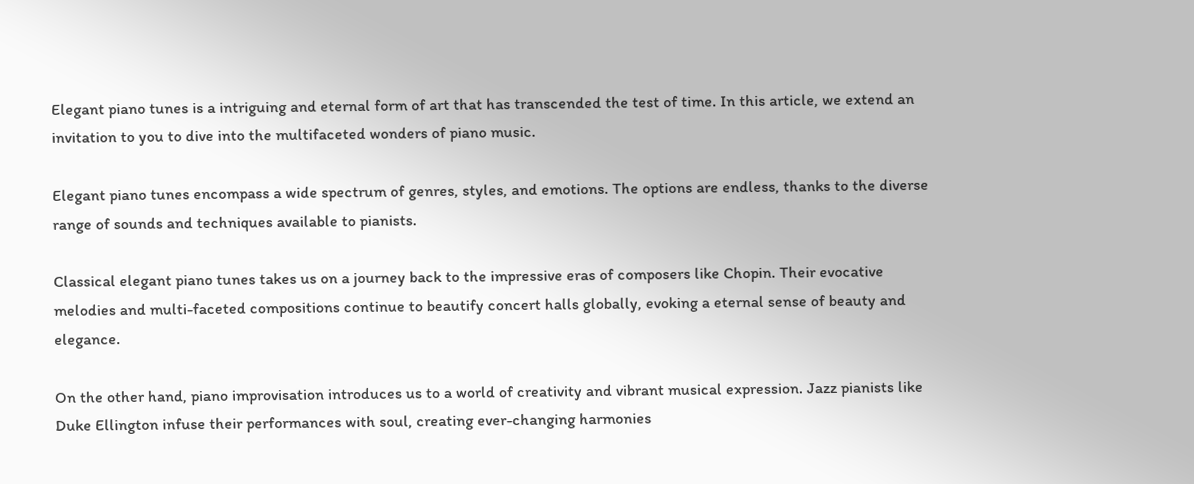Elegant piano tunes is a intriguing and eternal form of art that has transcended the test of time. In this article, we extend an invitation to you to dive into the multifaceted wonders of piano music.

Elegant piano tunes encompass a wide spectrum of genres, styles, and emotions. The options are endless, thanks to the diverse range of sounds and techniques available to pianists.

Classical elegant piano tunes takes us on a journey back to the impressive eras of composers like Chopin. Their evocative melodies and multi-faceted compositions continue to beautify concert halls globally, evoking a eternal sense of beauty and elegance.

On the other hand, piano improvisation introduces us to a world of creativity and vibrant musical expression. Jazz pianists like Duke Ellington infuse their performances with soul, creating ever-changing harmonies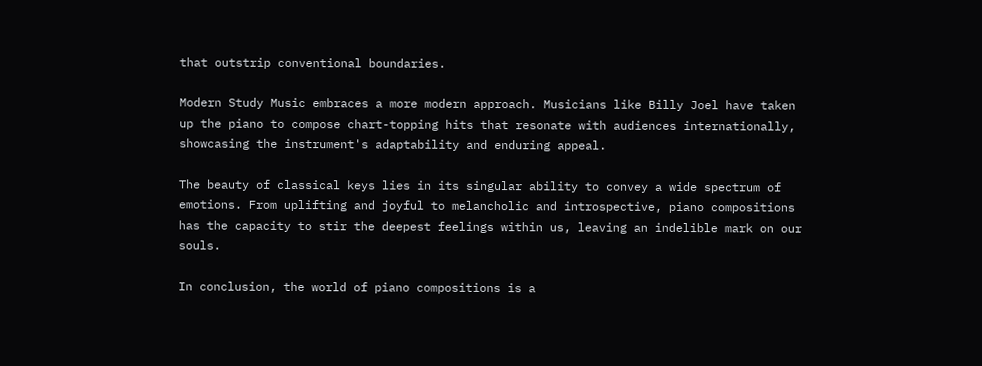that outstrip conventional boundaries.

Modern Study Music embraces a more modern approach. Musicians like Billy Joel have taken up the piano to compose chart-topping hits that resonate with audiences internationally, showcasing the instrument's adaptability and enduring appeal.

The beauty of classical keys lies in its singular ability to convey a wide spectrum of emotions. From uplifting and joyful to melancholic and introspective, piano compositions has the capacity to stir the deepest feelings within us, leaving an indelible mark on our souls.

In conclusion, the world of piano compositions is a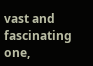vast and fascinating one,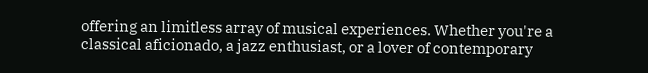offering an limitless array of musical experiences. Whether you're a classical aficionado, a jazz enthusiast, or a lover of contemporary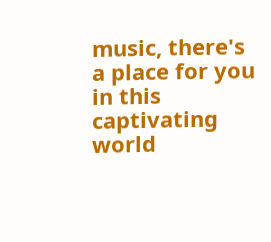music, there's a place for you in this captivating world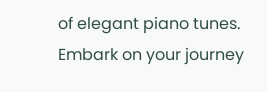of elegant piano tunes. Embark on your journey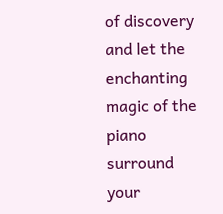of discovery and let the enchanting magic of the piano surround your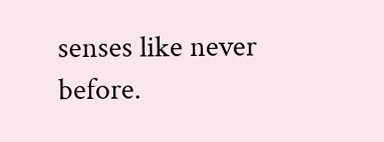senses like never before.